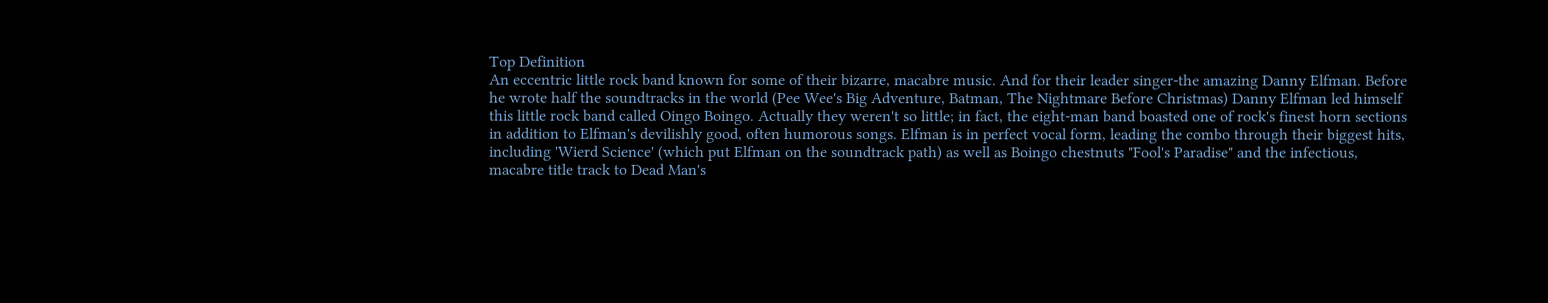Top Definition
An eccentric little rock band known for some of their bizarre, macabre music. And for their leader singer-the amazing Danny Elfman. Before he wrote half the soundtracks in the world (Pee Wee's Big Adventure, Batman, The Nightmare Before Christmas) Danny Elfman led himself this little rock band called Oingo Boingo. Actually they weren't so little; in fact, the eight-man band boasted one of rock's finest horn sections in addition to Elfman's devilishly good, often humorous songs. Elfman is in perfect vocal form, leading the combo through their biggest hits, including 'Wierd Science' (which put Elfman on the soundtrack path) as well as Boingo chestnuts "Fool's Paradise" and the infectious, macabre title track to Dead Man's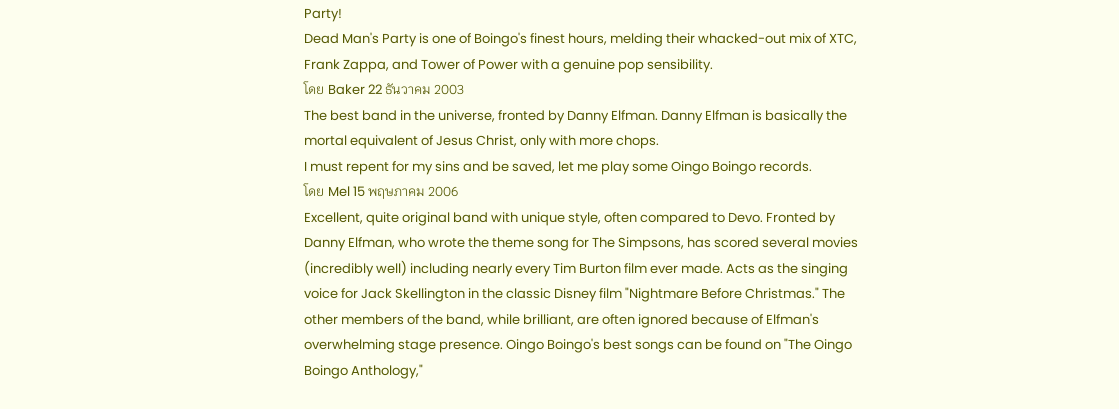Party!
Dead Man's Party is one of Boingo's finest hours, melding their whacked-out mix of XTC, Frank Zappa, and Tower of Power with a genuine pop sensibility.
โดย Baker 22 ธันวาคม 2003
The best band in the universe, fronted by Danny Elfman. Danny Elfman is basically the mortal equivalent of Jesus Christ, only with more chops.
I must repent for my sins and be saved, let me play some Oingo Boingo records.
โดย Mel 15 พฤษภาคม 2006
Excellent, quite original band with unique style, often compared to Devo. Fronted by Danny Elfman, who wrote the theme song for The Simpsons, has scored several movies (incredibly well) including nearly every Tim Burton film ever made. Acts as the singing voice for Jack Skellington in the classic Disney film "Nightmare Before Christmas." The other members of the band, while brilliant, are often ignored because of Elfman's overwhelming stage presence. Oingo Boingo's best songs can be found on "The Oingo Boingo Anthology,"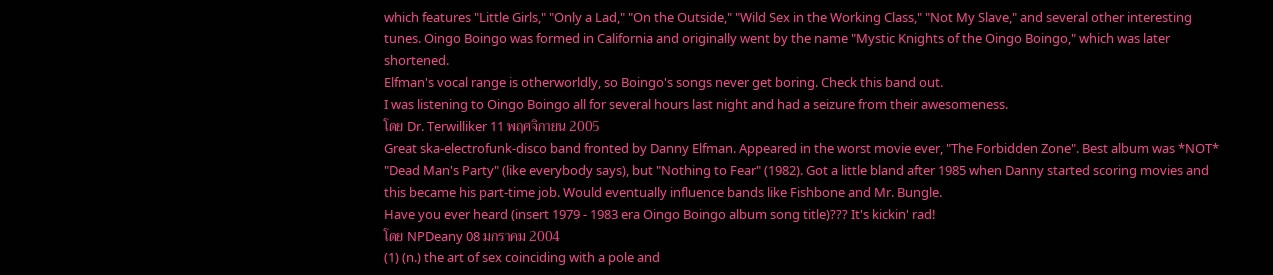which features "Little Girls," "Only a Lad," "On the Outside," "Wild Sex in the Working Class," "Not My Slave," and several other interesting tunes. Oingo Boingo was formed in California and originally went by the name "Mystic Knights of the Oingo Boingo," which was later shortened.
Elfman's vocal range is otherworldly, so Boingo's songs never get boring. Check this band out.
I was listening to Oingo Boingo all for several hours last night and had a seizure from their awesomeness.
โดย Dr. Terwilliker 11 พฤศจิกายน 2005
Great ska-electrofunk-disco band fronted by Danny Elfman. Appeared in the worst movie ever, "The Forbidden Zone". Best album was *NOT* "Dead Man's Party" (like everybody says), but "Nothing to Fear" (1982). Got a little bland after 1985 when Danny started scoring movies and this became his part-time job. Would eventually influence bands like Fishbone and Mr. Bungle.
Have you ever heard (insert 1979 - 1983 era Oingo Boingo album song title)??? It's kickin' rad!
โดย NPDeany 08 มกราคม 2004
(1) (n.) the art of sex coinciding with a pole and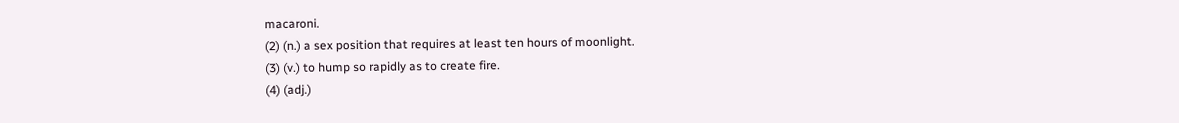macaroni.
(2) (n.) a sex position that requires at least ten hours of moonlight.
(3) (v.) to hump so rapidly as to create fire.
(4) (adj.)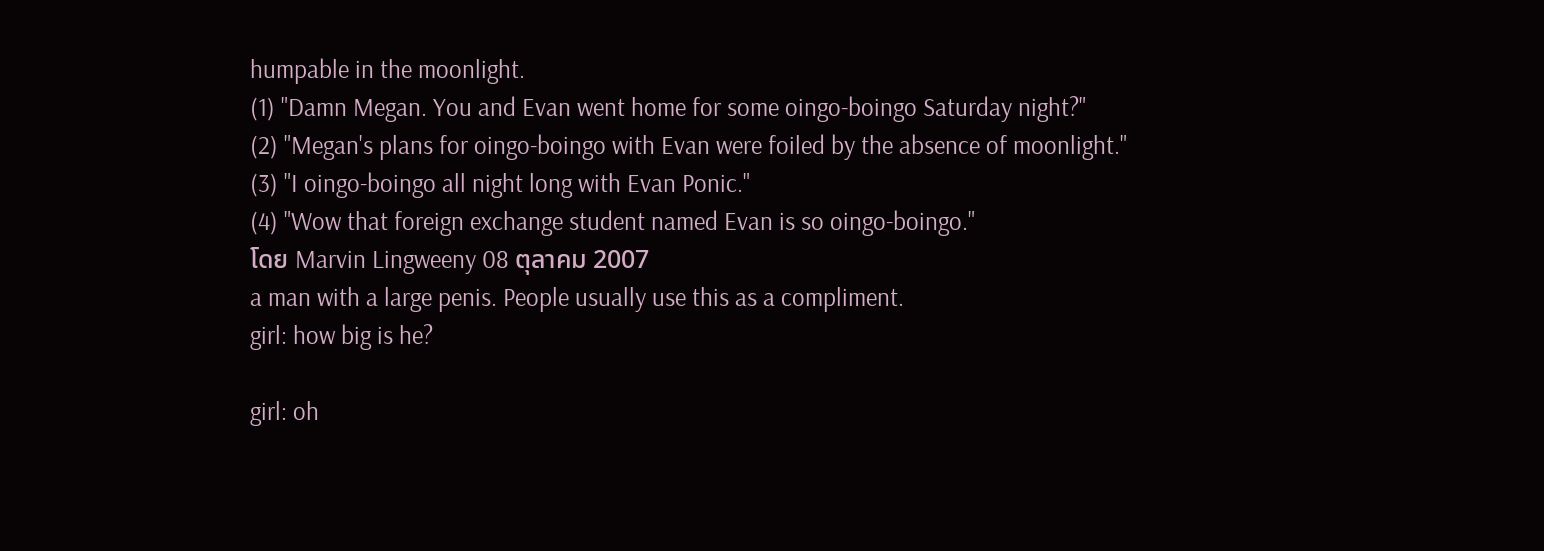humpable in the moonlight.
(1) "Damn Megan. You and Evan went home for some oingo-boingo Saturday night?"
(2) "Megan's plans for oingo-boingo with Evan were foiled by the absence of moonlight."
(3) "I oingo-boingo all night long with Evan Ponic."
(4) "Wow that foreign exchange student named Evan is so oingo-boingo."
โดย Marvin Lingweeny 08 ตุลาคม 2007
a man with a large penis. People usually use this as a compliment.
girl: how big is he?

girl: oh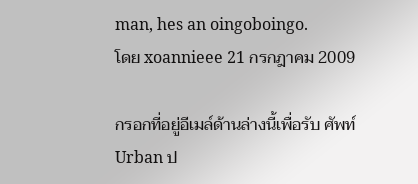man, hes an oingoboingo.
โดย xoannieee 21 กรกฎาคม 2009

กรอกที่อยู่อีเมล์ด้านล่างนี้เพื่อรับ ศัพท์ Urban ป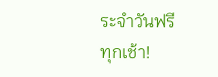ระจำวันฟรี ทุกเช้า!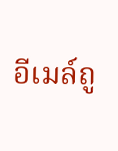อีเมล์ถู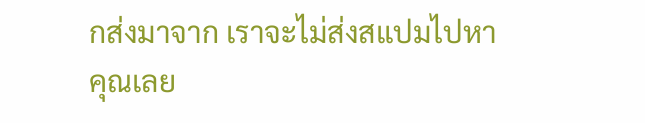กส่งมาจาก เราจะไม่ส่งสแปมไปหาคุณเลย